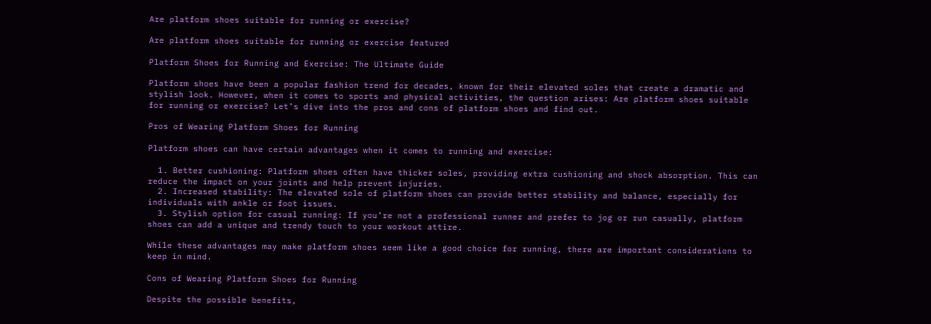Are platform shoes suitable for running or exercise?

Are platform shoes suitable for running or exercise featured

Platform Shoes for Running and Exercise: The Ultimate Guide

Platform shoes have been a popular fashion trend for decades, known for their elevated soles that create a dramatic and stylish look. However, when it comes to sports and physical activities, the question arises: Are platform shoes suitable for running or exercise? Let’s dive into the pros and cons of platform shoes and find out.

Pros of Wearing Platform Shoes for Running

Platform shoes can have certain advantages when it comes to running and exercise:

  1. Better cushioning: Platform shoes often have thicker soles, providing extra cushioning and shock absorption. This can reduce the impact on your joints and help prevent injuries.
  2. Increased stability: The elevated sole of platform shoes can provide better stability and balance, especially for individuals with ankle or foot issues.
  3. Stylish option for casual running: If you’re not a professional runner and prefer to jog or run casually, platform shoes can add a unique and trendy touch to your workout attire.

While these advantages may make platform shoes seem like a good choice for running, there are important considerations to keep in mind.

Cons of Wearing Platform Shoes for Running

Despite the possible benefits,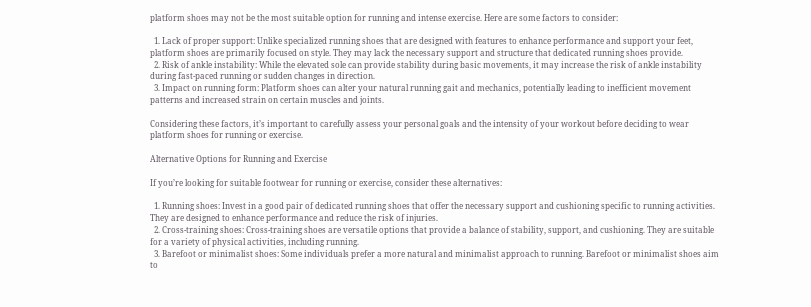platform shoes may not be the most suitable option for running and intense exercise. Here are some factors to consider:

  1. Lack of proper support: Unlike specialized running shoes that are designed with features to enhance performance and support your feet, platform shoes are primarily focused on style. They may lack the necessary support and structure that dedicated running shoes provide.
  2. Risk of ankle instability: While the elevated sole can provide stability during basic movements, it may increase the risk of ankle instability during fast-paced running or sudden changes in direction.
  3. Impact on running form: Platform shoes can alter your natural running gait and mechanics, potentially leading to inefficient movement patterns and increased strain on certain muscles and joints.

Considering these factors, it’s important to carefully assess your personal goals and the intensity of your workout before deciding to wear platform shoes for running or exercise.

Alternative Options for Running and Exercise

If you’re looking for suitable footwear for running or exercise, consider these alternatives:

  1. Running shoes: Invest in a good pair of dedicated running shoes that offer the necessary support and cushioning specific to running activities. They are designed to enhance performance and reduce the risk of injuries.
  2. Cross-training shoes: Cross-training shoes are versatile options that provide a balance of stability, support, and cushioning. They are suitable for a variety of physical activities, including running.
  3. Barefoot or minimalist shoes: Some individuals prefer a more natural and minimalist approach to running. Barefoot or minimalist shoes aim to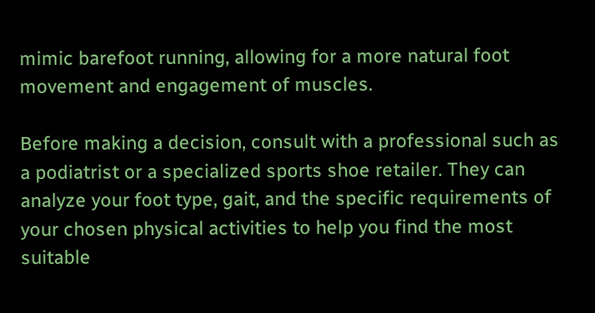mimic barefoot running, allowing for a more natural foot movement and engagement of muscles.

Before making a decision, consult with a professional such as a podiatrist or a specialized sports shoe retailer. They can analyze your foot type, gait, and the specific requirements of your chosen physical activities to help you find the most suitable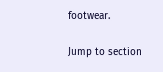footwear.

Jump to section